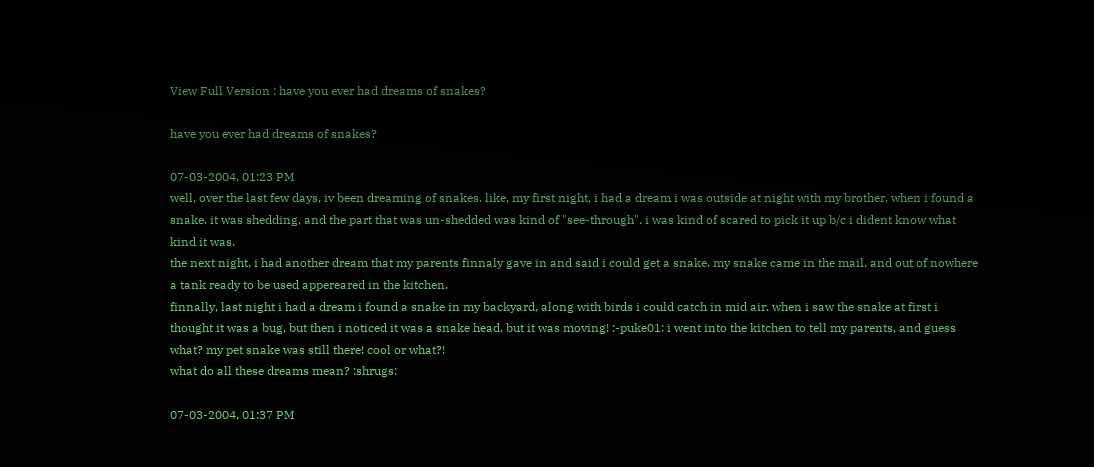View Full Version : have you ever had dreams of snakes?

have you ever had dreams of snakes?

07-03-2004, 01:23 PM
well, over the last few days, iv been dreaming of snakes. like, my first night, i had a dream i was outside at night with my brother, when i found a snake. it was shedding, and the part that was un-shedded was kind of "see-through". i was kind of scared to pick it up b/c i dident know what kind it was.
the next night, i had another dream that my parents finnaly gave in and said i could get a snake. my snake came in the mail, and out of nowhere a tank ready to be used appereared in the kitchen.
finnally, last night i had a dream i found a snake in my backyard, along with birds i could catch in mid air. when i saw the snake at first i thought it was a bug, but then i noticed it was a snake head, but it was moving! :-puke01: i went into the kitchen to tell my parents, and guess what? my pet snake was still there! cool or what?!
what do all these dreams mean? :shrugs:

07-03-2004, 01:37 PM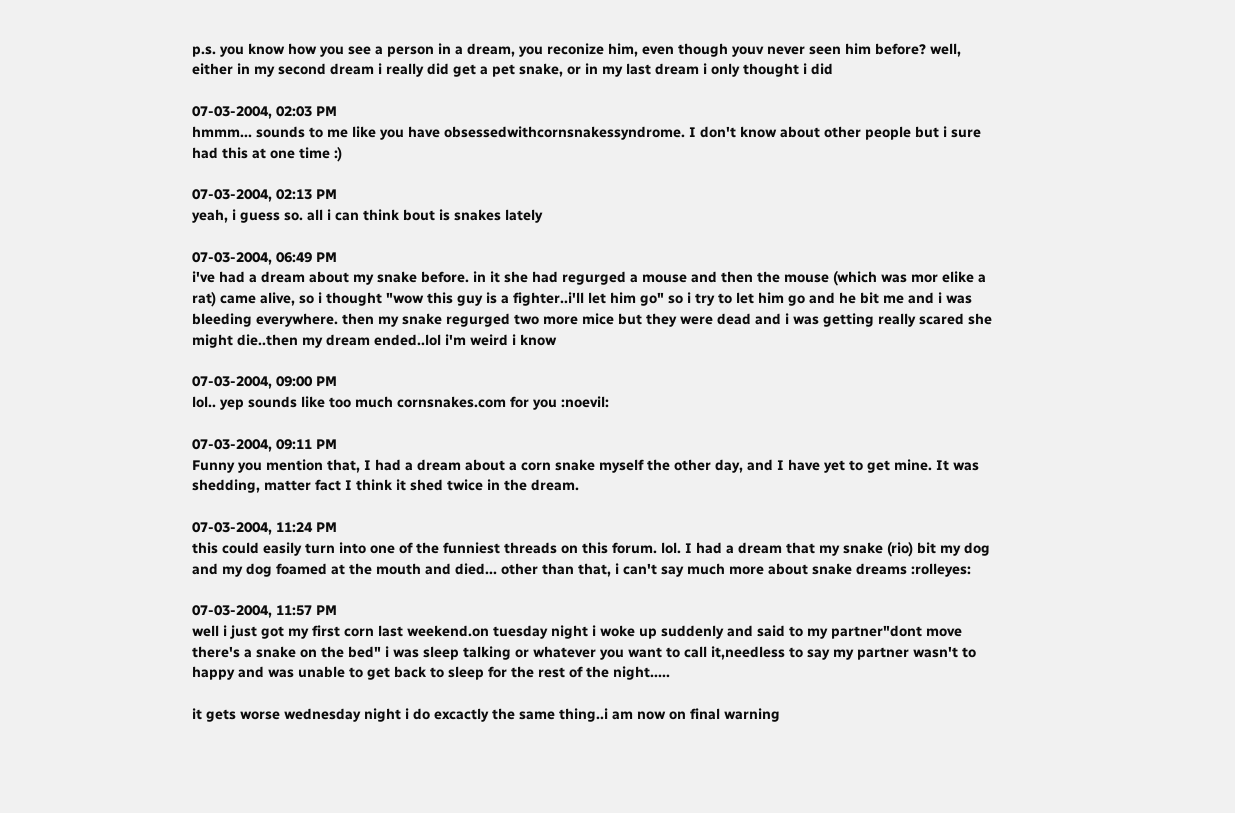p.s. you know how you see a person in a dream, you reconize him, even though youv never seen him before? well, either in my second dream i really did get a pet snake, or in my last dream i only thought i did

07-03-2004, 02:03 PM
hmmm... sounds to me like you have obsessedwithcornsnakessyndrome. I don't know about other people but i sure had this at one time :)

07-03-2004, 02:13 PM
yeah, i guess so. all i can think bout is snakes lately

07-03-2004, 06:49 PM
i've had a dream about my snake before. in it she had regurged a mouse and then the mouse (which was mor elike a rat) came alive, so i thought "wow this guy is a fighter..i'll let him go" so i try to let him go and he bit me and i was bleeding everywhere. then my snake regurged two more mice but they were dead and i was getting really scared she might die..then my dream ended..lol i'm weird i know

07-03-2004, 09:00 PM
lol.. yep sounds like too much cornsnakes.com for you :noevil:

07-03-2004, 09:11 PM
Funny you mention that, I had a dream about a corn snake myself the other day, and I have yet to get mine. It was shedding, matter fact I think it shed twice in the dream.

07-03-2004, 11:24 PM
this could easily turn into one of the funniest threads on this forum. lol. I had a dream that my snake (rio) bit my dog and my dog foamed at the mouth and died... other than that, i can't say much more about snake dreams :rolleyes:

07-03-2004, 11:57 PM
well i just got my first corn last weekend.on tuesday night i woke up suddenly and said to my partner"dont move there's a snake on the bed" i was sleep talking or whatever you want to call it,needless to say my partner wasn't to happy and was unable to get back to sleep for the rest of the night.....

it gets worse wednesday night i do excactly the same thing..i am now on final warning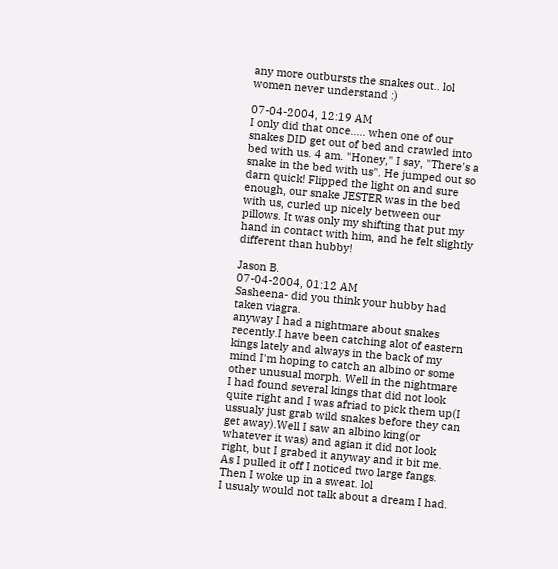any more outbursts the snakes out.. lol women never understand :)

07-04-2004, 12:19 AM
I only did that once..... when one of our snakes DID get out of bed and crawled into bed with us. 4 am. "Honey," I say, "There's a snake in the bed with us". He jumped out so darn quick! Flipped the light on and sure enough, our snake JESTER was in the bed with us, curled up nicely between our pillows. It was only my shifting that put my hand in contact with him, and he felt slightly different than hubby!

Jason B.
07-04-2004, 01:12 AM
Sasheena- did you think your hubby had taken viagra.
anyway I had a nightmare about snakes recently.I have been catching alot of eastern kings lately and always in the back of my mind I'm hoping to catch an albino or some other unusual morph. Well in the nightmare I had found several kings that did not look quite right and I was afriad to pick them up(I ussualy just grab wild snakes before they can get away).Well I saw an albino king(or whatever it was) and agian it did not look right, but I grabed it anyway and it bit me. As I pulled it off I noticed two large fangs. Then I woke up in a sweat. lol
I usualy would not talk about a dream I had.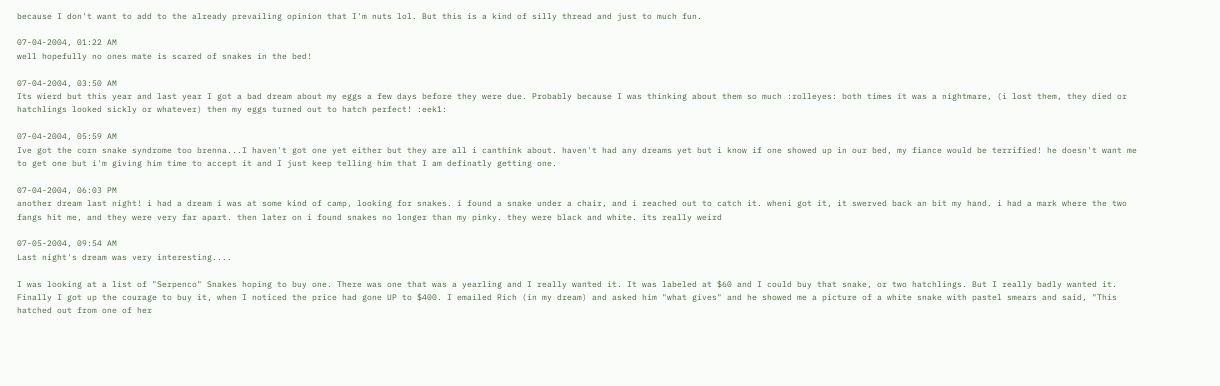because I don't want to add to the already prevailing opinion that I'm nuts lol. But this is a kind of silly thread and just to much fun.

07-04-2004, 01:22 AM
well hopefully no ones mate is scared of snakes in the bed!

07-04-2004, 03:50 AM
Its wierd but this year and last year I got a bad dream about my eggs a few days before they were due. Probably because I was thinking about them so much :rolleyes: both times it was a nightmare, (i lost them, they died or hatchlings looked sickly or whatever) then my eggs turned out to hatch perfect! :eek1:

07-04-2004, 05:59 AM
Ive got the corn snake syndrome too brenna...I haven't got one yet either but they are all i canthink about. haven't had any dreams yet but i know if one showed up in our bed, my fiance would be terrified! he doesn't want me to get one but i'm giving him time to accept it and I just keep telling him that I am definatly getting one.

07-04-2004, 06:03 PM
another dream last night! i had a dream i was at some kind of camp, looking for snakes. i found a snake under a chair, and i reached out to catch it. wheni got it, it swerved back an bit my hand. i had a mark where the two fangs hit me, and they were very far apart. then later on i found snakes no longer than my pinky. they were black and white. its really weird

07-05-2004, 09:54 AM
Last night's dream was very interesting....

I was looking at a list of "Serpenco" Snakes hoping to buy one. There was one that was a yearling and I really wanted it. It was labeled at $60 and I could buy that snake, or two hatchlings. But I really badly wanted it. Finally I got up the courage to buy it, when I noticed the price had gone UP to $400. I emailed Rich (in my dream) and asked him "what gives" and he showed me a picture of a white snake with pastel smears and said, "This hatched out from one of her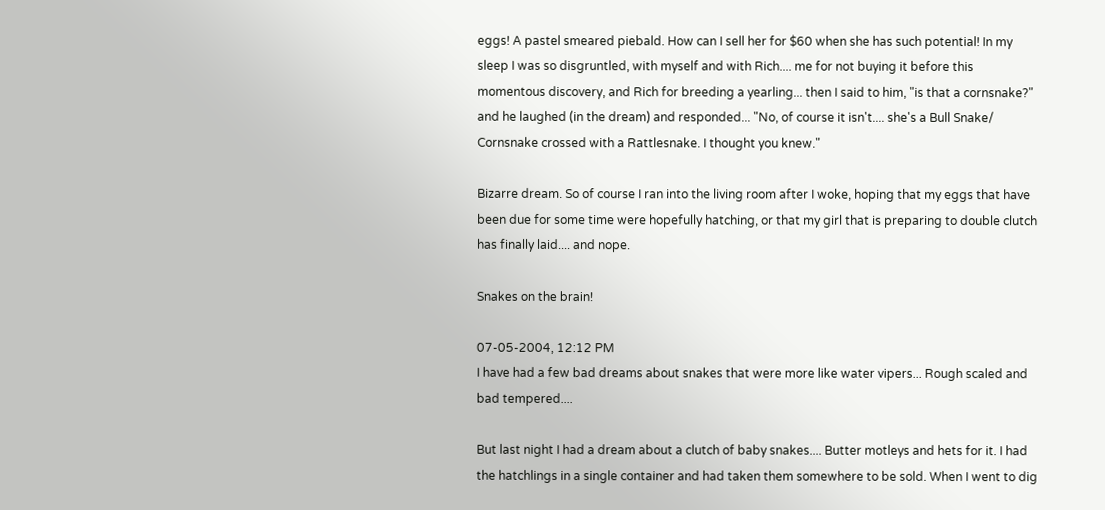eggs! A pastel smeared piebald. How can I sell her for $60 when she has such potential! In my sleep I was so disgruntled, with myself and with Rich.... me for not buying it before this momentous discovery, and Rich for breeding a yearling... then I said to him, "is that a cornsnake?" and he laughed (in the dream) and responded... "No, of course it isn't.... she's a Bull Snake/ Cornsnake crossed with a Rattlesnake. I thought you knew."

Bizarre dream. So of course I ran into the living room after I woke, hoping that my eggs that have been due for some time were hopefully hatching, or that my girl that is preparing to double clutch has finally laid.... and nope.

Snakes on the brain!

07-05-2004, 12:12 PM
I have had a few bad dreams about snakes that were more like water vipers... Rough scaled and bad tempered....

But last night I had a dream about a clutch of baby snakes.... Butter motleys and hets for it. I had the hatchlings in a single container and had taken them somewhere to be sold. When I went to dig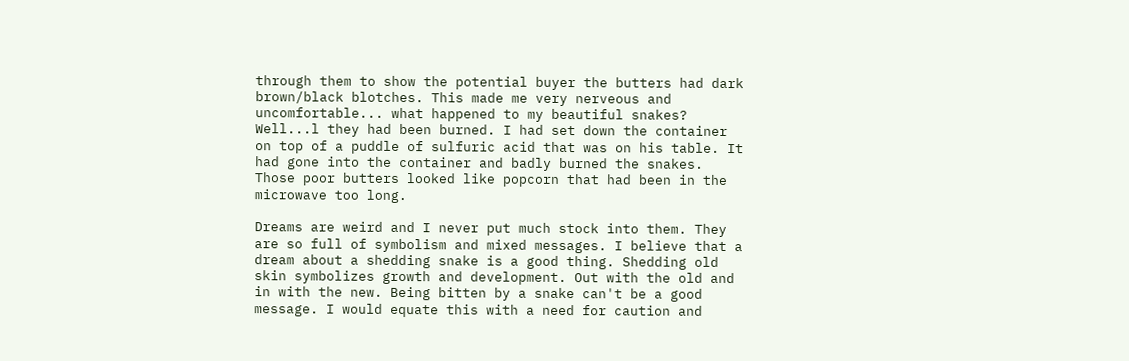through them to show the potential buyer the butters had dark brown/black blotches. This made me very nerveous and uncomfortable... what happened to my beautiful snakes? Well...l they had been burned. I had set down the container on top of a puddle of sulfuric acid that was on his table. It had gone into the container and badly burned the snakes. Those poor butters looked like popcorn that had been in the microwave too long.

Dreams are weird and I never put much stock into them. They are so full of symbolism and mixed messages. I believe that a dream about a shedding snake is a good thing. Shedding old skin symbolizes growth and development. Out with the old and in with the new. Being bitten by a snake can't be a good message. I would equate this with a need for caution and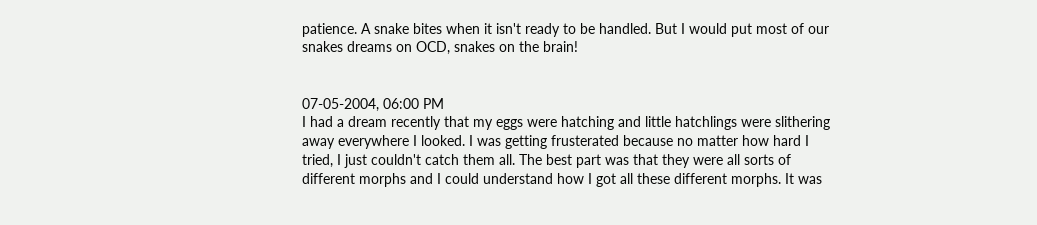patience. A snake bites when it isn't ready to be handled. But I would put most of our snakes dreams on OCD, snakes on the brain!


07-05-2004, 06:00 PM
I had a dream recently that my eggs were hatching and little hatchlings were slithering away everywhere I looked. I was getting frusterated because no matter how hard I tried, I just couldn't catch them all. The best part was that they were all sorts of different morphs and I could understand how I got all these different morphs. It was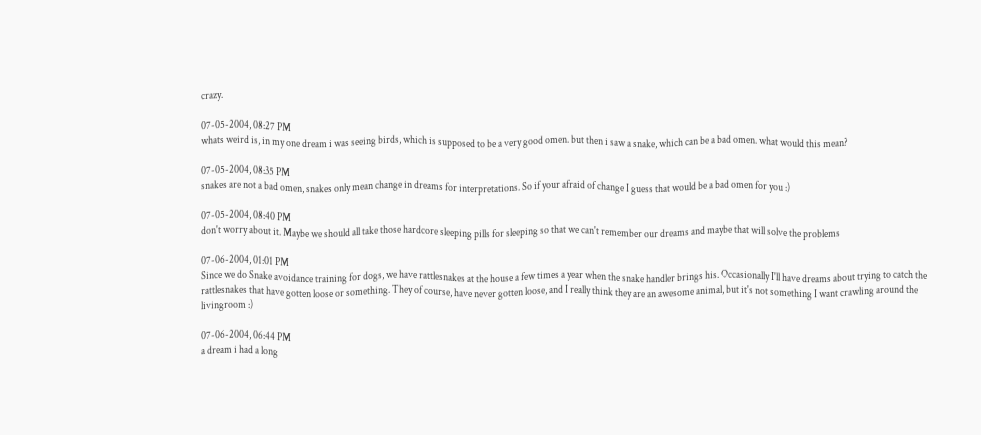crazy.

07-05-2004, 08:27 PM
whats weird is, in my one dream i was seeing birds, which is supposed to be a very good omen. but then i saw a snake, which can be a bad omen. what would this mean?

07-05-2004, 08:35 PM
snakes are not a bad omen, snakes only mean change in dreams for interpretations. So if your afraid of change I guess that would be a bad omen for you :)

07-05-2004, 08:40 PM
don't worry about it. Maybe we should all take those hardcore sleeping pills for sleeping so that we can't remember our dreams and maybe that will solve the problems

07-06-2004, 01:01 PM
Since we do Snake avoidance training for dogs, we have rattlesnakes at the house a few times a year when the snake handler brings his. Occasionally I'll have dreams about trying to catch the rattlesnakes that have gotten loose or something. They of course, have never gotten loose, and I really think they are an awesome animal, but it's not something I want crawling around the livingroom :)

07-06-2004, 06:44 PM
a dream i had a long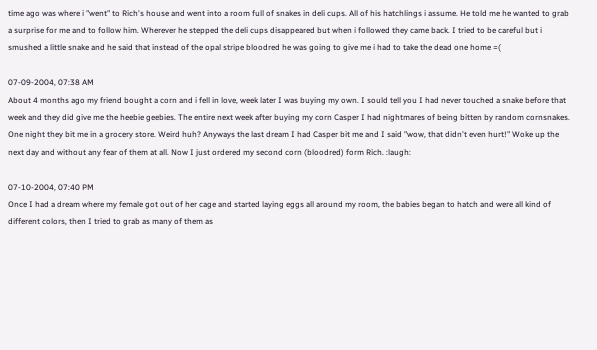time ago was where i "went" to Rich's house and went into a room full of snakes in deli cups. All of his hatchlings i assume. He told me he wanted to grab a surprise for me and to follow him. Wherever he stepped the deli cups disappeared but when i followed they came back. I tried to be careful but i smushed a little snake and he said that instead of the opal stripe bloodred he was going to give me i had to take the dead one home =(

07-09-2004, 07:38 AM
About 4 months ago my friend bought a corn and i fell in love, week later I was buying my own. I sould tell you I had never touched a snake before that week and they did give me the heebie geebies. The entire next week after buying my corn Casper I had nightmares of being bitten by random cornsnakes. One night they bit me in a grocery store. Weird huh? Anyways the last dream I had Casper bit me and I said "wow, that didn't even hurt!" Woke up the next day and without any fear of them at all. Now I just ordered my second corn (bloodred) form Rich. :laugh:

07-10-2004, 07:40 PM
Once I had a dream where my female got out of her cage and started laying eggs all around my room, the babies began to hatch and were all kind of different colors, then I tried to grab as many of them as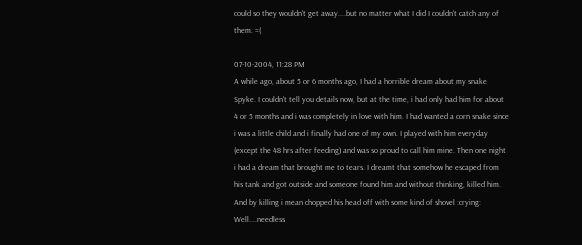could so they wouldn't get away....but no matter what I did I couldn't catch any of them. =(

07-10-2004, 11:28 PM
A while ago, about 5 or 6 months ago, I had a horrible dream about my snake Spyke. I couldn't tell you details now, but at the time, i had only had him for about 4 or 5 months and i was completely in love with him. I had wanted a corn snake since i was a little child and i finally had one of my own. I played with him everyday (except the 48 hrs after feeding) and was so proud to call him mine. Then one night i had a dream that brought me to tears. I dreamt that somehow he escaped from his tank and got outside and someone found him and without thinking, killed him. And by killing i mean chopped his head off with some kind of shovel :crying: Well....needless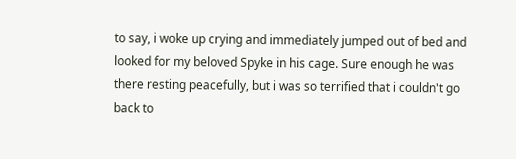to say, i woke up crying and immediately jumped out of bed and looked for my beloved Spyke in his cage. Sure enough he was there resting peacefully, but i was so terrified that i couldn't go back to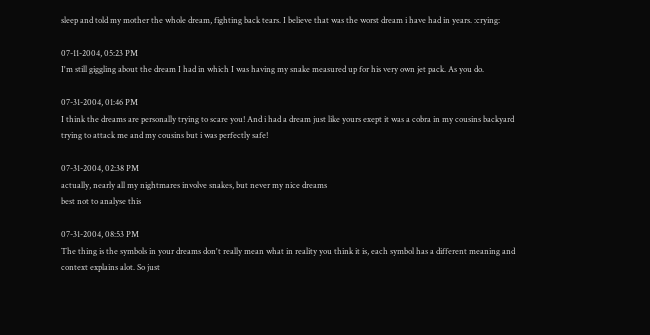sleep and told my mother the whole dream, fighting back tears. I believe that was the worst dream i have had in years. :crying:

07-11-2004, 05:23 PM
I'm still giggling about the dream I had in which I was having my snake measured up for his very own jet pack. As you do.

07-31-2004, 01:46 PM
I think the dreams are personally trying to scare you! And i had a dream just like yours exept it was a cobra in my cousins backyard trying to attack me and my cousins but i was perfectly safe!

07-31-2004, 02:38 PM
actually, nearly all my nightmares involve snakes, but never my nice dreams
best not to analyse this

07-31-2004, 08:53 PM
The thing is the symbols in your dreams don't really mean what in reality you think it is, each symbol has a different meaning and context explains alot. So just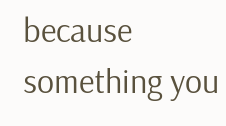because something you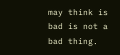may think is bad is not a bad thing.